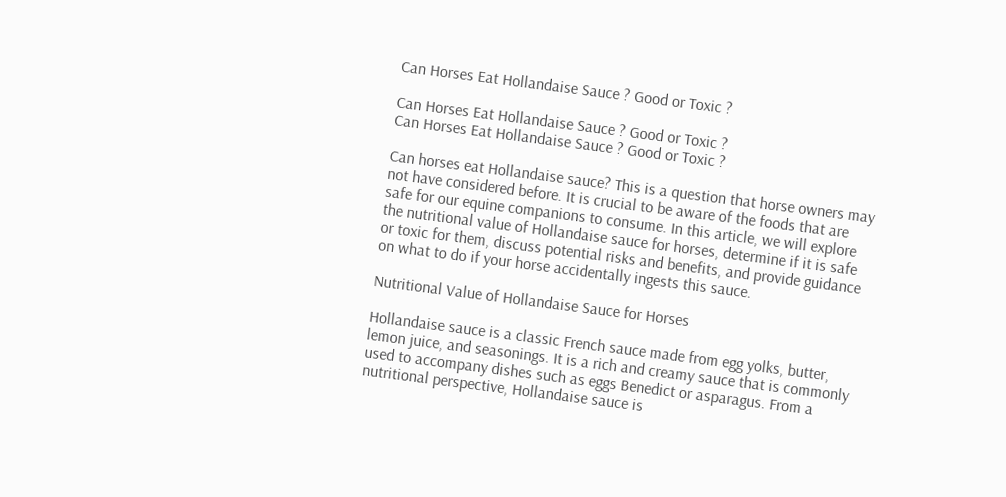Can Horses Eat Hollandaise Sauce ? Good or Toxic ?

Can Horses Eat Hollandaise Sauce ? Good or Toxic ?
Can Horses Eat Hollandaise Sauce ? Good or Toxic ?

Can horses eat Hollandaise sauce? This is a question that horse owners may not have considered before. It is crucial to be aware of the foods that are safe for our equine companions to consume. In this article, we will explore the nutritional value of Hollandaise sauce for horses, determine if it is safe or toxic for them, discuss potential risks and benefits, and provide guidance on what to do if your horse accidentally ingests this sauce.

Nutritional Value of Hollandaise Sauce for Horses

Hollandaise sauce is a classic French sauce made from egg yolks, butter, lemon juice, and seasonings. It is a rich and creamy sauce that is commonly used to accompany dishes such as eggs Benedict or asparagus. From a nutritional perspective, Hollandaise sauce is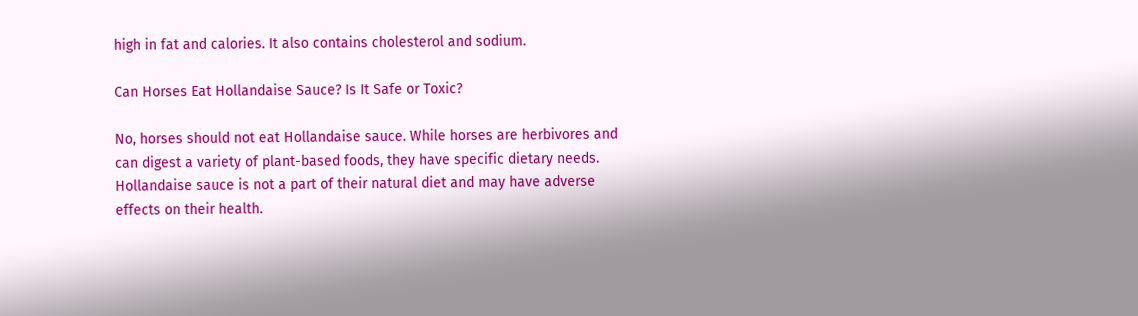high in fat and calories. It also contains cholesterol and sodium.

Can Horses Eat Hollandaise Sauce? Is It Safe or Toxic?

No, horses should not eat Hollandaise sauce. While horses are herbivores and can digest a variety of plant-based foods, they have specific dietary needs. Hollandaise sauce is not a part of their natural diet and may have adverse effects on their health.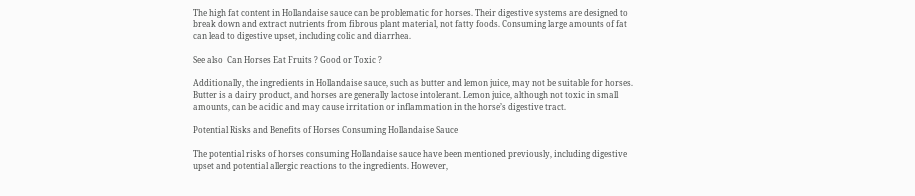The high fat content in Hollandaise sauce can be problematic for horses. Their digestive systems are designed to break down and extract nutrients from fibrous plant material, not fatty foods. Consuming large amounts of fat can lead to digestive upset, including colic and diarrhea.

See also  Can Horses Eat Fruits ? Good or Toxic ?

Additionally, the ingredients in Hollandaise sauce, such as butter and lemon juice, may not be suitable for horses. Butter is a dairy product, and horses are generally lactose intolerant. Lemon juice, although not toxic in small amounts, can be acidic and may cause irritation or inflammation in the horse’s digestive tract.

Potential Risks and Benefits of Horses Consuming Hollandaise Sauce

The potential risks of horses consuming Hollandaise sauce have been mentioned previously, including digestive upset and potential allergic reactions to the ingredients. However,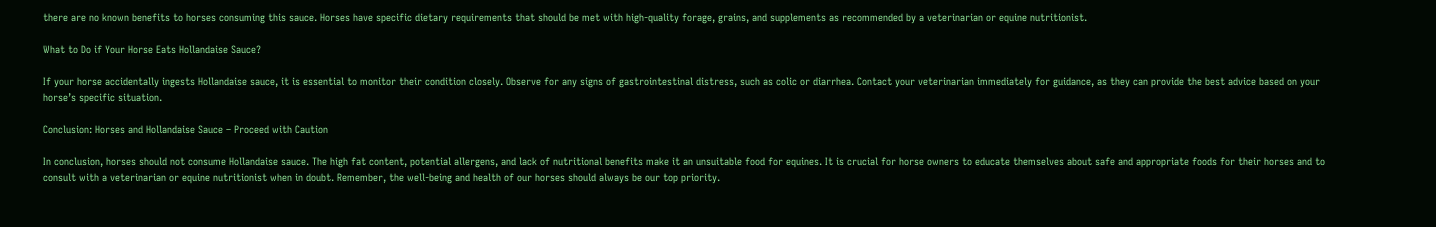there are no known benefits to horses consuming this sauce. Horses have specific dietary requirements that should be met with high-quality forage, grains, and supplements as recommended by a veterinarian or equine nutritionist.

What to Do if Your Horse Eats Hollandaise Sauce?

If your horse accidentally ingests Hollandaise sauce, it is essential to monitor their condition closely. Observe for any signs of gastrointestinal distress, such as colic or diarrhea. Contact your veterinarian immediately for guidance, as they can provide the best advice based on your horse’s specific situation.

Conclusion: Horses and Hollandaise Sauce – Proceed with Caution

In conclusion, horses should not consume Hollandaise sauce. The high fat content, potential allergens, and lack of nutritional benefits make it an unsuitable food for equines. It is crucial for horse owners to educate themselves about safe and appropriate foods for their horses and to consult with a veterinarian or equine nutritionist when in doubt. Remember, the well-being and health of our horses should always be our top priority.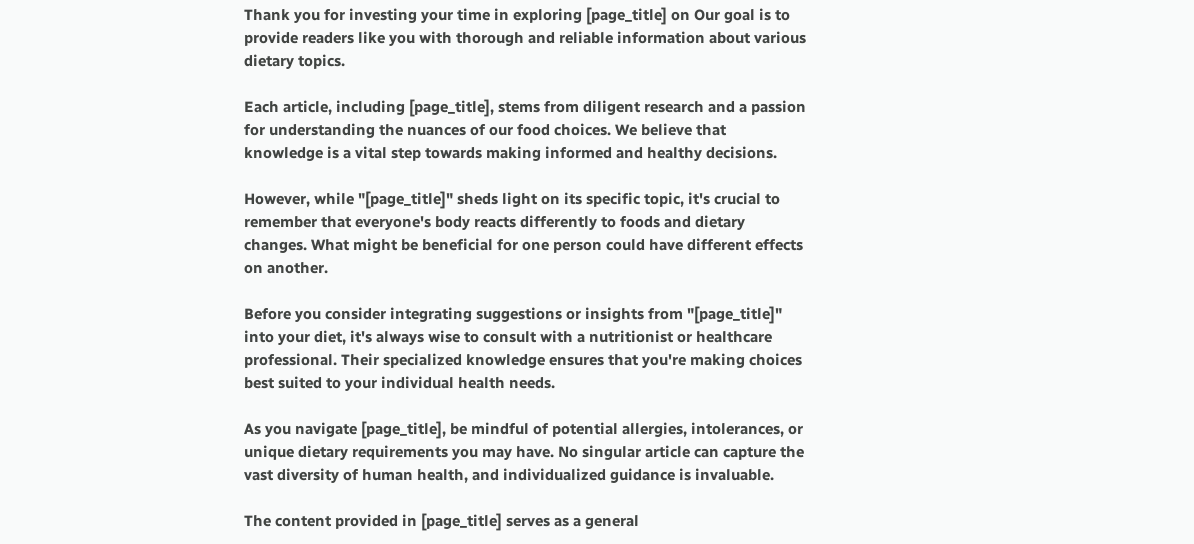Thank you for investing your time in exploring [page_title] on Our goal is to provide readers like you with thorough and reliable information about various dietary topics.

Each article, including [page_title], stems from diligent research and a passion for understanding the nuances of our food choices. We believe that knowledge is a vital step towards making informed and healthy decisions.

However, while "[page_title]" sheds light on its specific topic, it's crucial to remember that everyone's body reacts differently to foods and dietary changes. What might be beneficial for one person could have different effects on another.

Before you consider integrating suggestions or insights from "[page_title]" into your diet, it's always wise to consult with a nutritionist or healthcare professional. Their specialized knowledge ensures that you're making choices best suited to your individual health needs.

As you navigate [page_title], be mindful of potential allergies, intolerances, or unique dietary requirements you may have. No singular article can capture the vast diversity of human health, and individualized guidance is invaluable.

The content provided in [page_title] serves as a general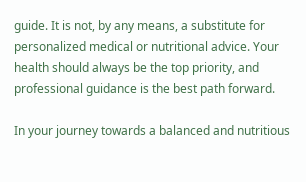guide. It is not, by any means, a substitute for personalized medical or nutritional advice. Your health should always be the top priority, and professional guidance is the best path forward.

In your journey towards a balanced and nutritious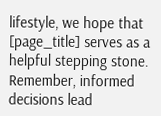lifestyle, we hope that [page_title] serves as a helpful stepping stone. Remember, informed decisions lead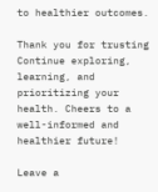to healthier outcomes.

Thank you for trusting Continue exploring, learning, and prioritizing your health. Cheers to a well-informed and healthier future!

Leave a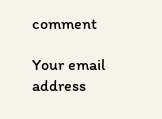comment

Your email address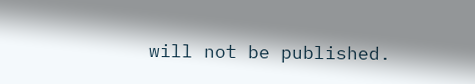will not be published.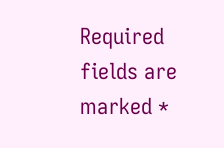Required fields are marked *